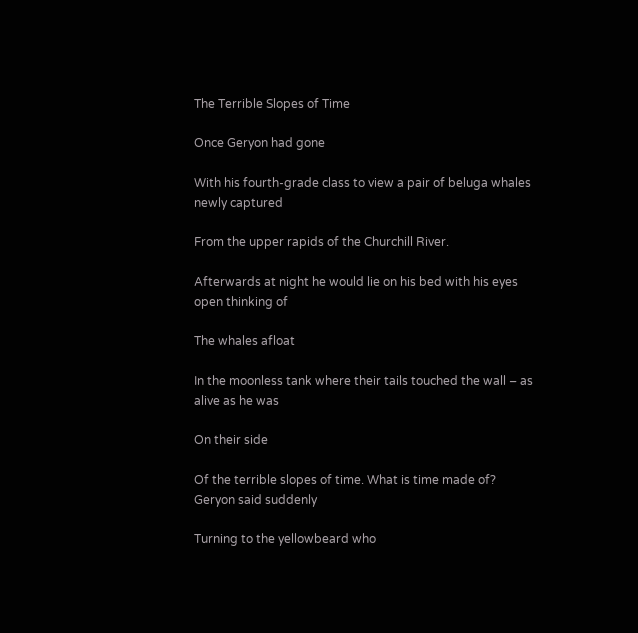The Terrible Slopes of Time

Once Geryon had gone

With his fourth-grade class to view a pair of beluga whales newly captured

From the upper rapids of the Churchill River.

Afterwards at night he would lie on his bed with his eyes open thinking of

The whales afloat

In the moonless tank where their tails touched the wall – as alive as he was

On their side

Of the terrible slopes of time. What is time made of? Geryon said suddenly

Turning to the yellowbeard who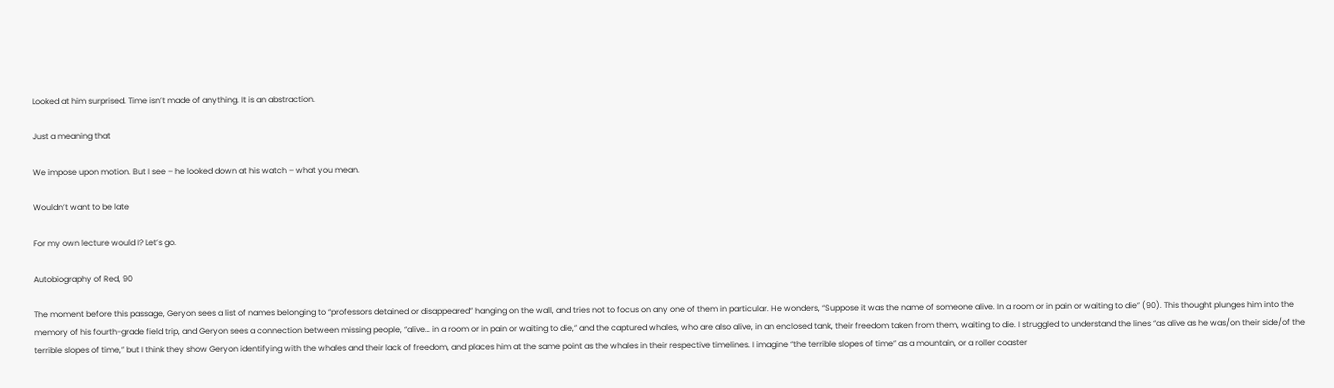Looked at him surprised. Time isn’t made of anything. It is an abstraction.

Just a meaning that

We impose upon motion. But I see – he looked down at his watch – what you mean.

Wouldn’t want to be late

For my own lecture would I? Let’s go.

Autobiography of Red, 90

The moment before this passage, Geryon sees a list of names belonging to “professors detained or disappeared” hanging on the wall, and tries not to focus on any one of them in particular. He wonders, “Suppose it was the name of someone alive. In a room or in pain or waiting to die” (90). This thought plunges him into the memory of his fourth-grade field trip, and Geryon sees a connection between missing people, “alive… in a room or in pain or waiting to die,” and the captured whales, who are also alive, in an enclosed tank, their freedom taken from them, waiting to die. I struggled to understand the lines “as alive as he was/on their side/of the terrible slopes of time,” but I think they show Geryon identifying with the whales and their lack of freedom, and places him at the same point as the whales in their respective timelines. I imagine “the terrible slopes of time” as a mountain, or a roller coaster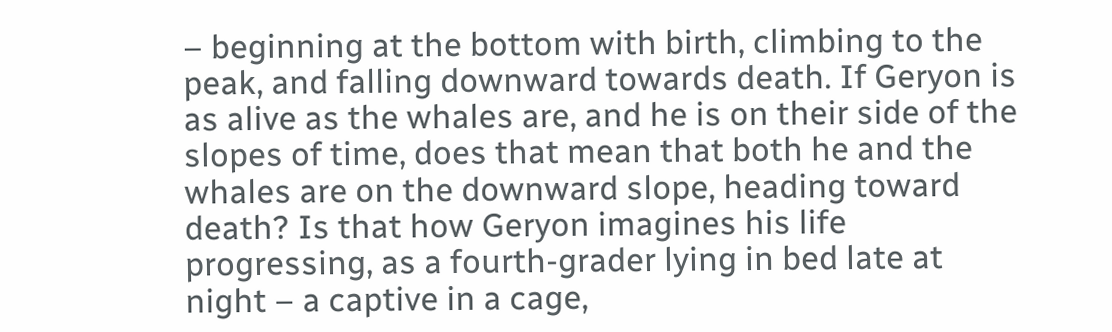– beginning at the bottom with birth, climbing to the peak, and falling downward towards death. If Geryon is as alive as the whales are, and he is on their side of the slopes of time, does that mean that both he and the whales are on the downward slope, heading toward death? Is that how Geryon imagines his life progressing, as a fourth-grader lying in bed late at night – a captive in a cage,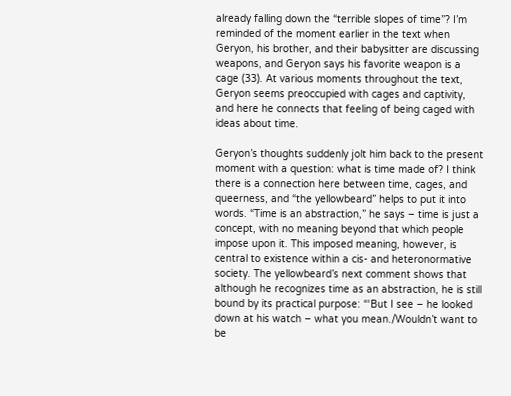already falling down the “terrible slopes of time”? I’m reminded of the moment earlier in the text when Geryon, his brother, and their babysitter are discussing weapons, and Geryon says his favorite weapon is a cage (33). At various moments throughout the text, Geryon seems preoccupied with cages and captivity, and here he connects that feeling of being caged with ideas about time.

Geryon’s thoughts suddenly jolt him back to the present moment with a question: what is time made of? I think there is a connection here between time, cages, and queerness, and “the yellowbeard” helps to put it into words. “Time is an abstraction,” he says – time is just a concept, with no meaning beyond that which people impose upon it. This imposed meaning, however, is central to existence within a cis- and heteronormative society. The yellowbeard’s next comment shows that although he recognizes time as an abstraction, he is still bound by its practical purpose: “‘But I see – he looked down at his watch – what you mean./Wouldn’t want to be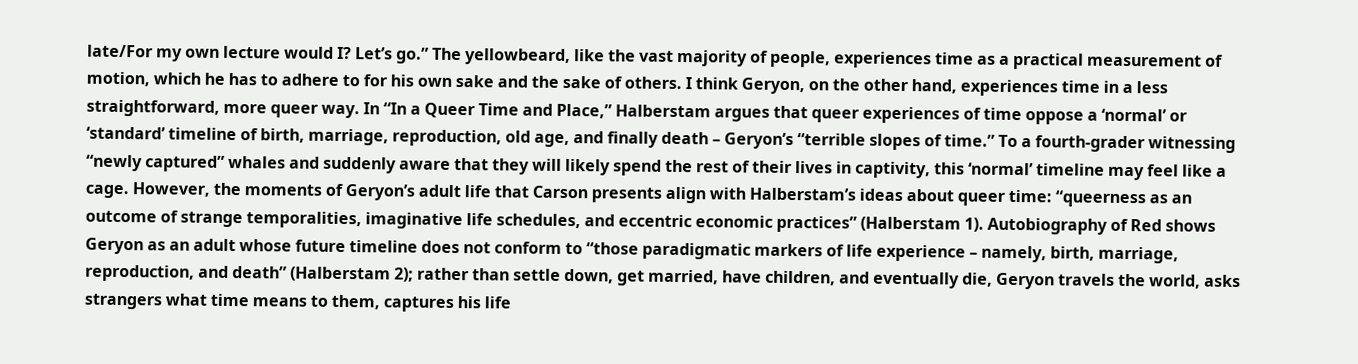late/For my own lecture would I? Let’s go.” The yellowbeard, like the vast majority of people, experiences time as a practical measurement of motion, which he has to adhere to for his own sake and the sake of others. I think Geryon, on the other hand, experiences time in a less straightforward, more queer way. In “In a Queer Time and Place,” Halberstam argues that queer experiences of time oppose a ‘normal’ or ‘standard’ timeline of birth, marriage, reproduction, old age, and finally death – Geryon’s “terrible slopes of time.” To a fourth-grader witnessing “newly captured” whales and suddenly aware that they will likely spend the rest of their lives in captivity, this ‘normal’ timeline may feel like a cage. However, the moments of Geryon’s adult life that Carson presents align with Halberstam’s ideas about queer time: “queerness as an outcome of strange temporalities, imaginative life schedules, and eccentric economic practices” (Halberstam 1). Autobiography of Red shows Geryon as an adult whose future timeline does not conform to “those paradigmatic markers of life experience – namely, birth, marriage, reproduction, and death” (Halberstam 2); rather than settle down, get married, have children, and eventually die, Geryon travels the world, asks strangers what time means to them, captures his life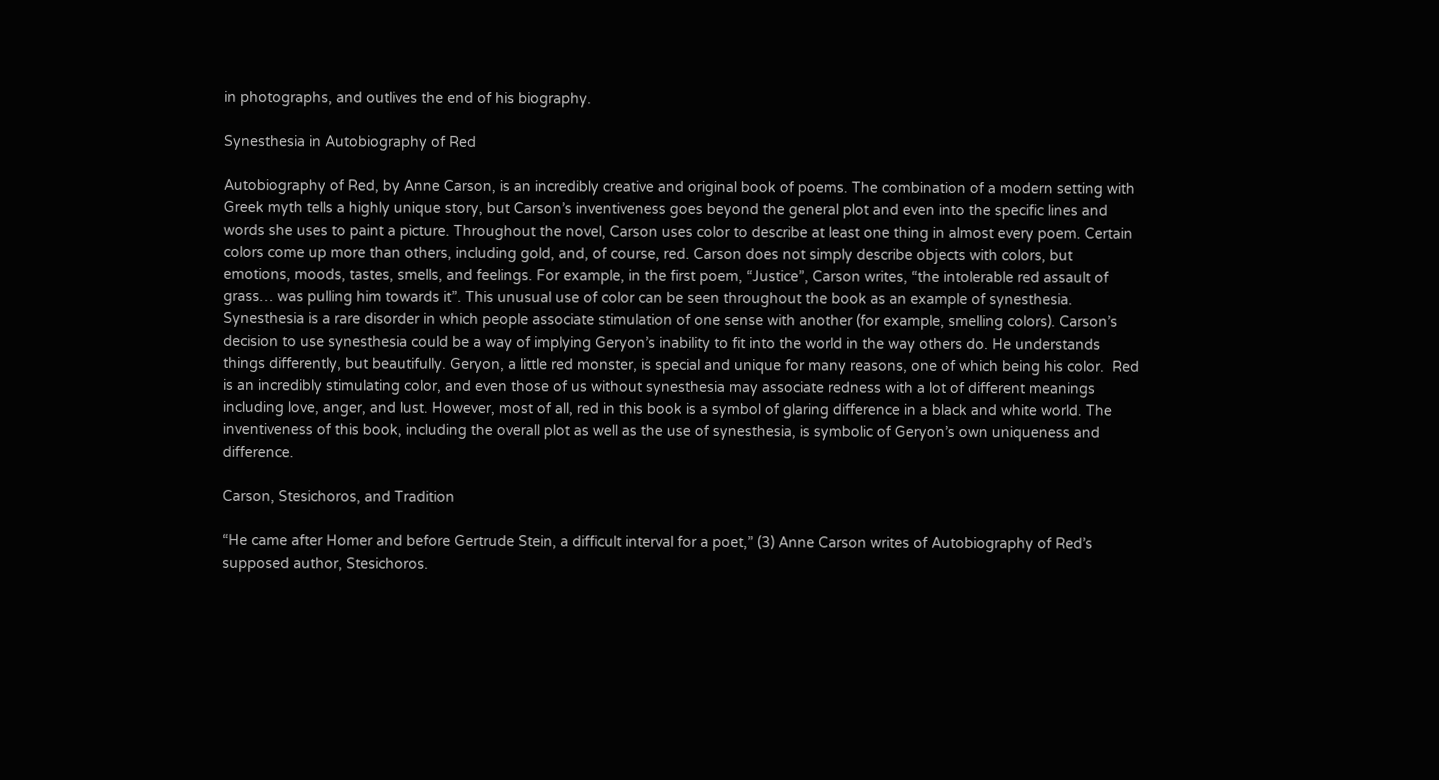in photographs, and outlives the end of his biography.

Synesthesia in Autobiography of Red

Autobiography of Red, by Anne Carson, is an incredibly creative and original book of poems. The combination of a modern setting with Greek myth tells a highly unique story, but Carson’s inventiveness goes beyond the general plot and even into the specific lines and words she uses to paint a picture. Throughout the novel, Carson uses color to describe at least one thing in almost every poem. Certain colors come up more than others, including gold, and, of course, red. Carson does not simply describe objects with colors, but emotions, moods, tastes, smells, and feelings. For example, in the first poem, “Justice”, Carson writes, “the intolerable red assault of grass… was pulling him towards it”. This unusual use of color can be seen throughout the book as an example of synesthesia. Synesthesia is a rare disorder in which people associate stimulation of one sense with another (for example, smelling colors). Carson’s decision to use synesthesia could be a way of implying Geryon’s inability to fit into the world in the way others do. He understands things differently, but beautifully. Geryon, a little red monster, is special and unique for many reasons, one of which being his color.  Red is an incredibly stimulating color, and even those of us without synesthesia may associate redness with a lot of different meanings including love, anger, and lust. However, most of all, red in this book is a symbol of glaring difference in a black and white world. The inventiveness of this book, including the overall plot as well as the use of synesthesia, is symbolic of Geryon’s own uniqueness and difference.

Carson, Stesichoros, and Tradition

“He came after Homer and before Gertrude Stein, a difficult interval for a poet,” (3) Anne Carson writes of Autobiography of Red’s supposed author, Stesichoros.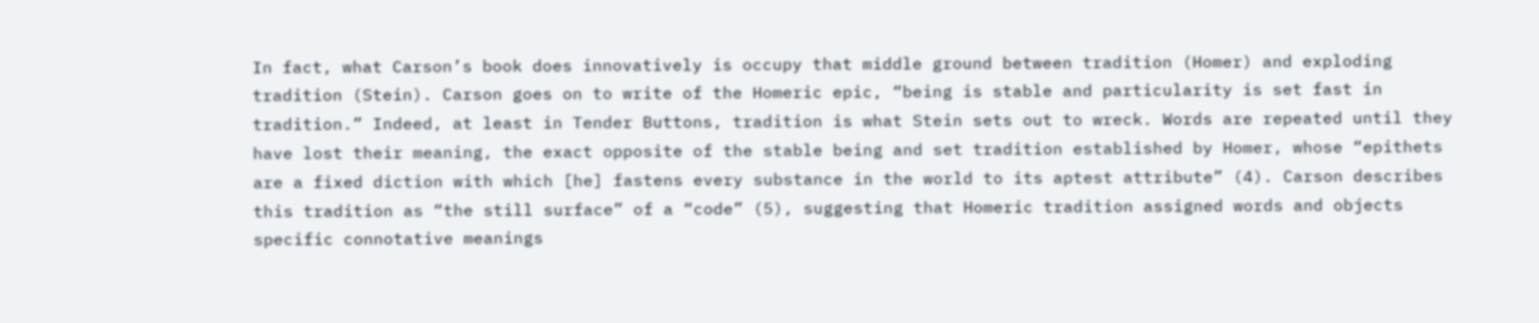In fact, what Carson’s book does innovatively is occupy that middle ground between tradition (Homer) and exploding tradition (Stein). Carson goes on to write of the Homeric epic, “being is stable and particularity is set fast in tradition.” Indeed, at least in Tender Buttons, tradition is what Stein sets out to wreck. Words are repeated until they have lost their meaning, the exact opposite of the stable being and set tradition established by Homer, whose “epithets are a fixed diction with which [he] fastens every substance in the world to its aptest attribute” (4). Carson describes this tradition as “the still surface” of a “code” (5), suggesting that Homeric tradition assigned words and objects specific connotative meanings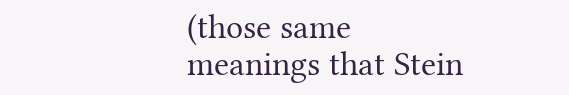(those same meanings that Stein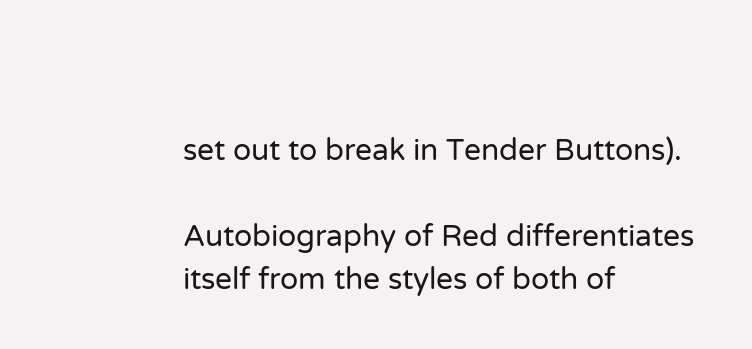set out to break in Tender Buttons).

Autobiography of Red differentiates itself from the styles of both of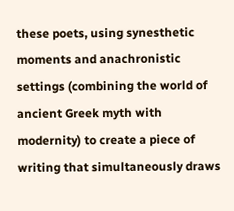these poets, using synesthetic moments and anachronistic settings (combining the world of ancient Greek myth with modernity) to create a piece of writing that simultaneously draws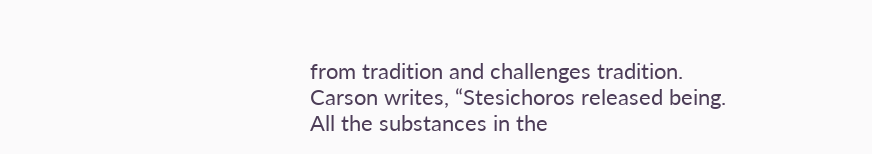from tradition and challenges tradition. Carson writes, “Stesichoros released being. All the substances in the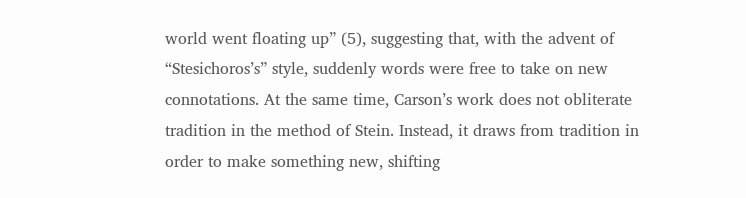world went floating up” (5), suggesting that, with the advent of “Stesichoros’s” style, suddenly words were free to take on new connotations. At the same time, Carson’s work does not obliterate tradition in the method of Stein. Instead, it draws from tradition in order to make something new, shifting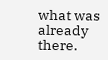what was already there.